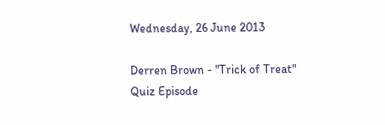Wednesday, 26 June 2013

Derren Brown - "Trick of Treat" Quiz Episode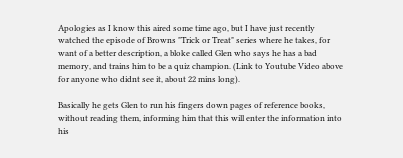Apologies as I know this aired some time ago, but I have just recently watched the episode of Browns "Trick or Treat" series where he takes, for want of a better description, a bloke called Glen who says he has a bad memory, and trains him to be a quiz champion. (Link to Youtube Video above for anyone who didnt see it, about 22 mins long).

Basically he gets Glen to run his fingers down pages of reference books, without reading them, informing him that this will enter the information into his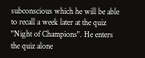subconscious which he will be able to recall a week later at the quiz "Night of Champions". He enters the quiz alone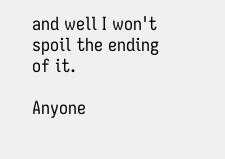and well I won't spoil the ending of it.

Anyone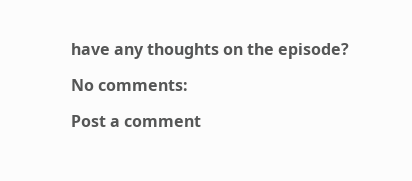have any thoughts on the episode?

No comments:

Post a comment